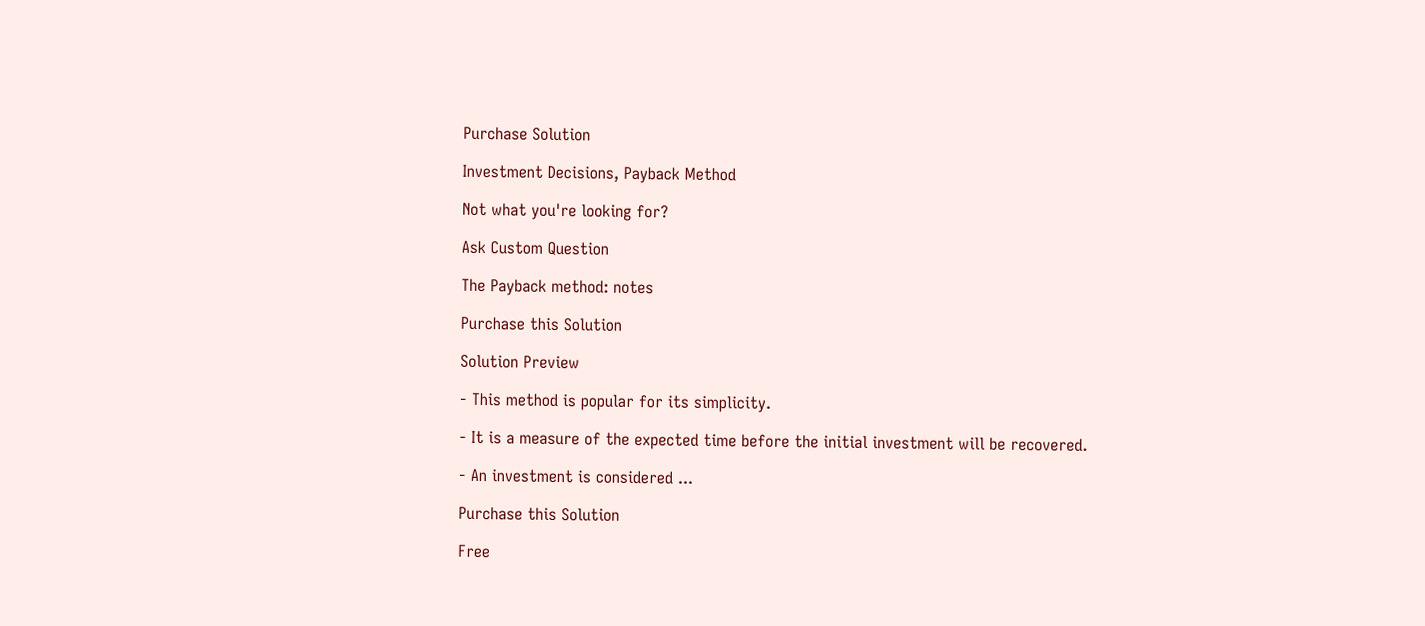Purchase Solution

Investment Decisions, Payback Method

Not what you're looking for?

Ask Custom Question

The Payback method: notes

Purchase this Solution

Solution Preview

- This method is popular for its simplicity.

- It is a measure of the expected time before the initial investment will be recovered.

- An investment is considered ...

Purchase this Solution

Free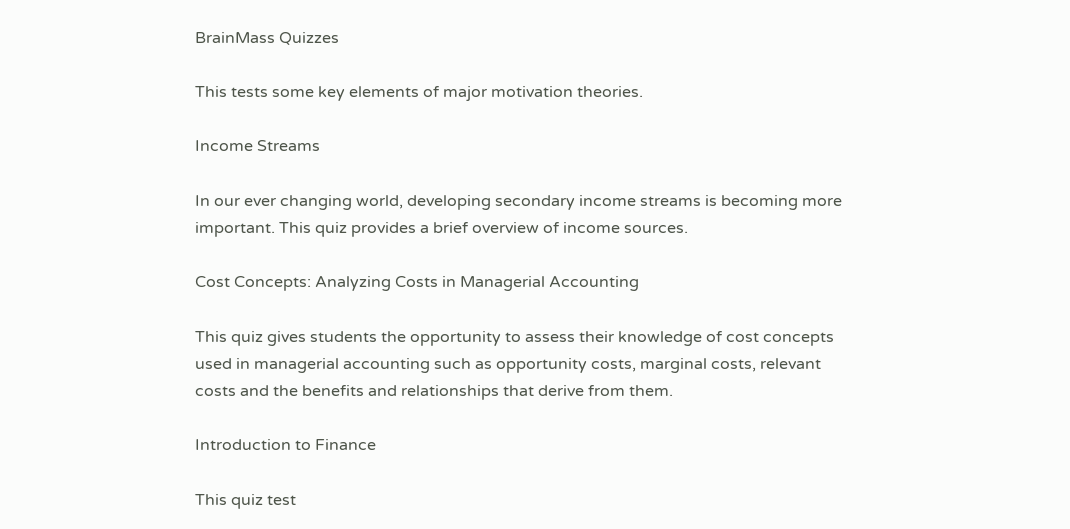BrainMass Quizzes

This tests some key elements of major motivation theories.

Income Streams

In our ever changing world, developing secondary income streams is becoming more important. This quiz provides a brief overview of income sources.

Cost Concepts: Analyzing Costs in Managerial Accounting

This quiz gives students the opportunity to assess their knowledge of cost concepts used in managerial accounting such as opportunity costs, marginal costs, relevant costs and the benefits and relationships that derive from them.

Introduction to Finance

This quiz test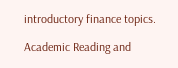introductory finance topics.

Academic Reading and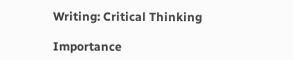Writing: Critical Thinking

Importance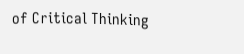of Critical Thinking